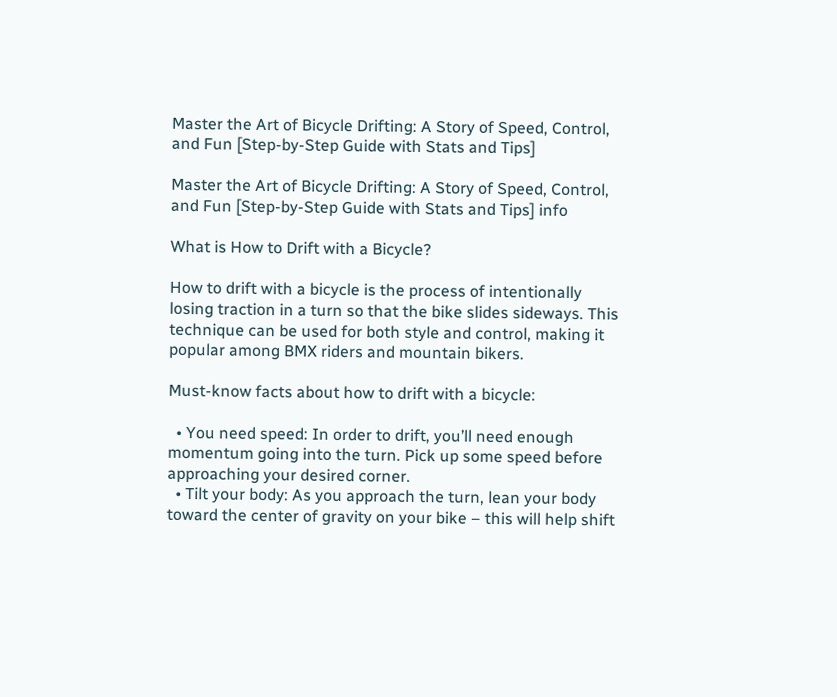Master the Art of Bicycle Drifting: A Story of Speed, Control, and Fun [Step-by-Step Guide with Stats and Tips]

Master the Art of Bicycle Drifting: A Story of Speed, Control, and Fun [Step-by-Step Guide with Stats and Tips] info

What is How to Drift with a Bicycle?

How to drift with a bicycle is the process of intentionally losing traction in a turn so that the bike slides sideways. This technique can be used for both style and control, making it popular among BMX riders and mountain bikers.

Must-know facts about how to drift with a bicycle:

  • You need speed: In order to drift, you’ll need enough momentum going into the turn. Pick up some speed before approaching your desired corner.
  • Tilt your body: As you approach the turn, lean your body toward the center of gravity on your bike – this will help shift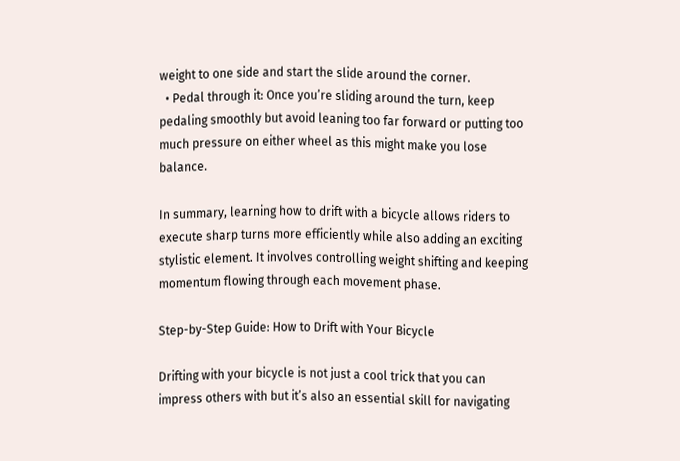weight to one side and start the slide around the corner.
  • Pedal through it: Once you’re sliding around the turn, keep pedaling smoothly but avoid leaning too far forward or putting too much pressure on either wheel as this might make you lose balance.

In summary, learning how to drift with a bicycle allows riders to execute sharp turns more efficiently while also adding an exciting stylistic element. It involves controlling weight shifting and keeping momentum flowing through each movement phase.

Step-by-Step Guide: How to Drift with Your Bicycle

Drifting with your bicycle is not just a cool trick that you can impress others with but it’s also an essential skill for navigating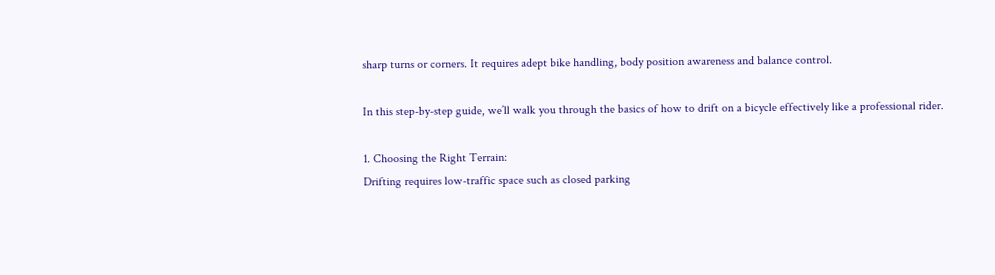sharp turns or corners. It requires adept bike handling, body position awareness and balance control.

In this step-by-step guide, we’ll walk you through the basics of how to drift on a bicycle effectively like a professional rider.

1. Choosing the Right Terrain:
Drifting requires low-traffic space such as closed parking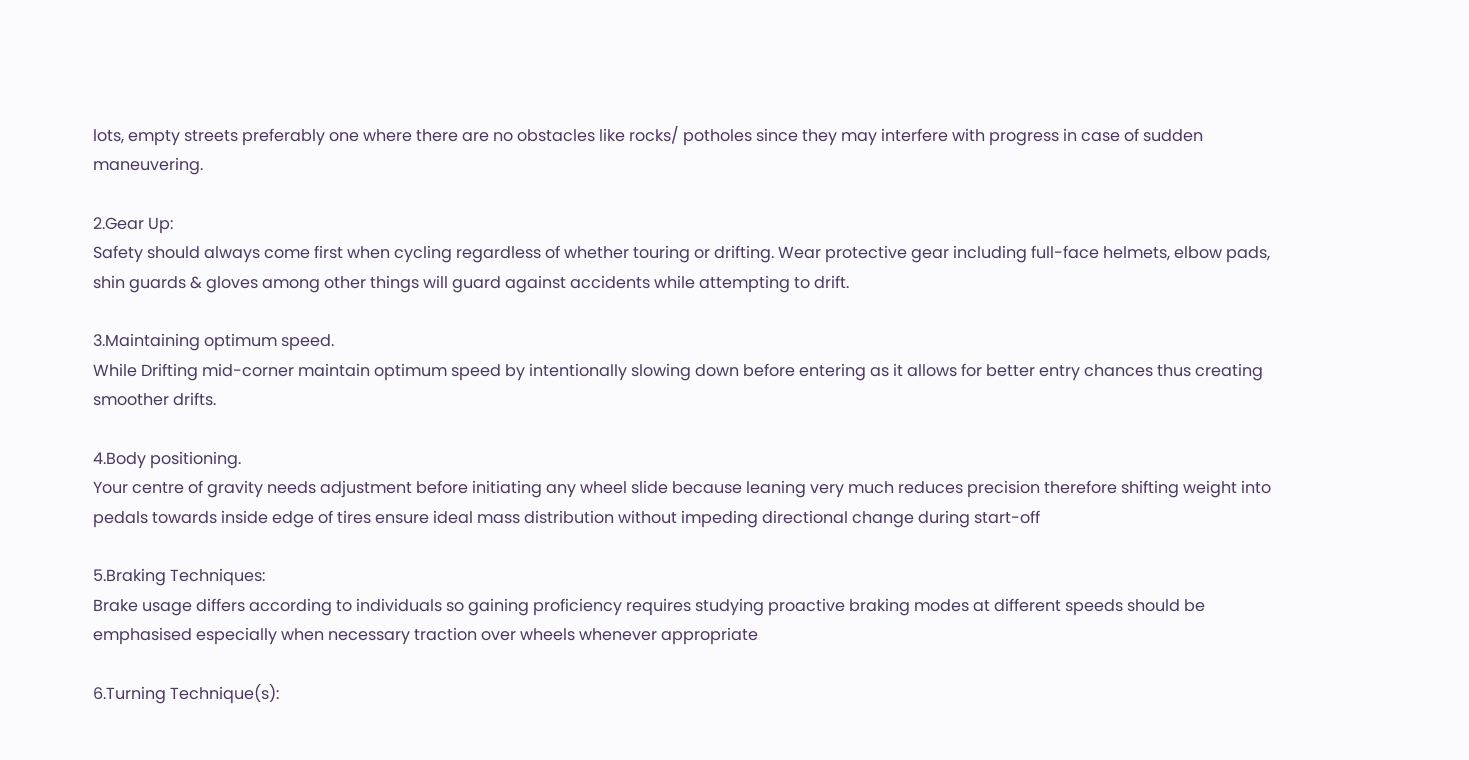lots, empty streets preferably one where there are no obstacles like rocks/ potholes since they may interfere with progress in case of sudden maneuvering.

2.Gear Up:
Safety should always come first when cycling regardless of whether touring or drifting. Wear protective gear including full-face helmets, elbow pads, shin guards & gloves among other things will guard against accidents while attempting to drift.

3.Maintaining optimum speed.
While Drifting mid-corner maintain optimum speed by intentionally slowing down before entering as it allows for better entry chances thus creating smoother drifts.

4.Body positioning.
Your centre of gravity needs adjustment before initiating any wheel slide because leaning very much reduces precision therefore shifting weight into pedals towards inside edge of tires ensure ideal mass distribution without impeding directional change during start-off

5.Braking Techniques:
Brake usage differs according to individuals so gaining proficiency requires studying proactive braking modes at different speeds should be emphasised especially when necessary traction over wheels whenever appropriate

6.Turning Technique(s):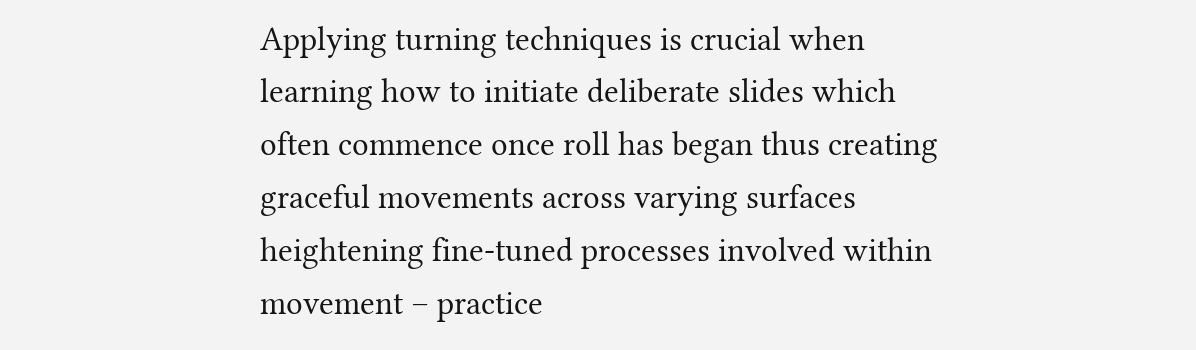Applying turning techniques is crucial when learning how to initiate deliberate slides which often commence once roll has began thus creating graceful movements across varying surfaces heightening fine-tuned processes involved within movement – practice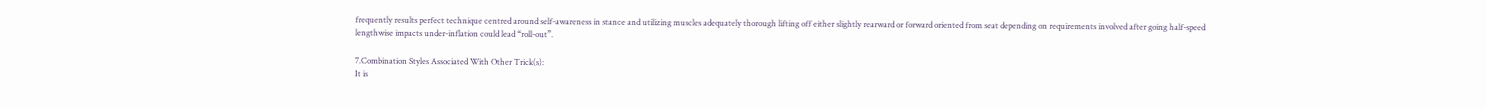frequently results perfect technique centred around self-awareness in stance and utilizing muscles adequately thorough lifting off either slightly rearward or forward oriented from seat depending on requirements involved after going half-speed lengthwise impacts under-inflation could lead “roll-out”.

7.Combination Styles Associated With Other Trick(s):
It is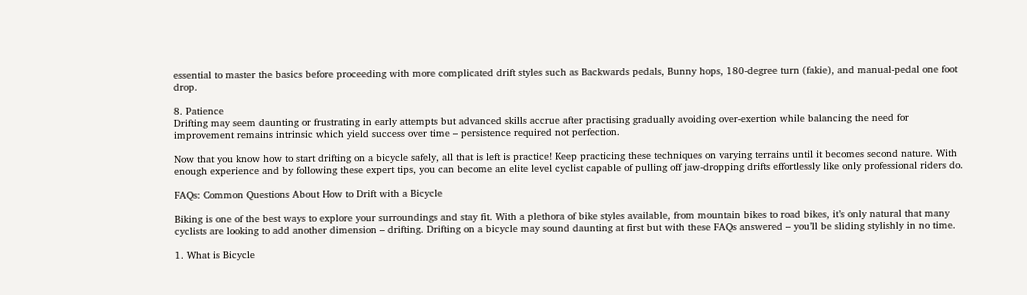essential to master the basics before proceeding with more complicated drift styles such as Backwards pedals, Bunny hops, 180-degree turn (fakie), and manual-pedal one foot drop.

8. Patience
Drifting may seem daunting or frustrating in early attempts but advanced skills accrue after practising gradually avoiding over-exertion while balancing the need for improvement remains intrinsic which yield success over time – persistence required not perfection.

Now that you know how to start drifting on a bicycle safely, all that is left is practice! Keep practicing these techniques on varying terrains until it becomes second nature. With enough experience and by following these expert tips, you can become an elite level cyclist capable of pulling off jaw-dropping drifts effortlessly like only professional riders do.

FAQs: Common Questions About How to Drift with a Bicycle

Biking is one of the best ways to explore your surroundings and stay fit. With a plethora of bike styles available, from mountain bikes to road bikes, it’s only natural that many cyclists are looking to add another dimension – drifting. Drifting on a bicycle may sound daunting at first but with these FAQs answered – you’ll be sliding stylishly in no time.

1. What is Bicycle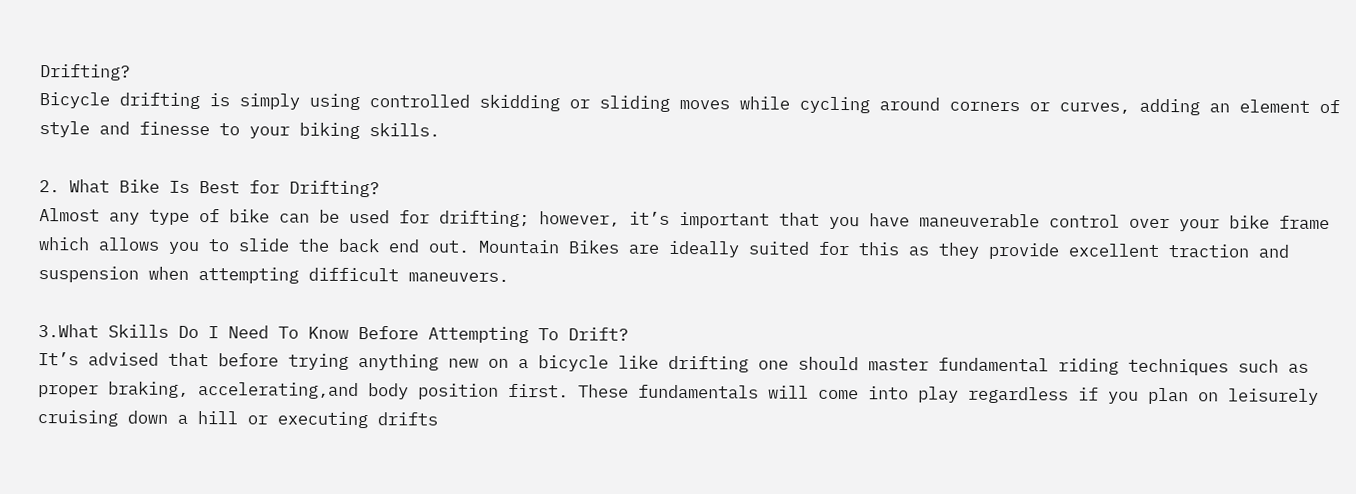Drifting?
Bicycle drifting is simply using controlled skidding or sliding moves while cycling around corners or curves, adding an element of style and finesse to your biking skills.

2. What Bike Is Best for Drifting?
Almost any type of bike can be used for drifting; however, it’s important that you have maneuverable control over your bike frame which allows you to slide the back end out. Mountain Bikes are ideally suited for this as they provide excellent traction and suspension when attempting difficult maneuvers.

3.What Skills Do I Need To Know Before Attempting To Drift?
It’s advised that before trying anything new on a bicycle like drifting one should master fundamental riding techniques such as proper braking, accelerating,and body position first. These fundamentals will come into play regardless if you plan on leisurely cruising down a hill or executing drifts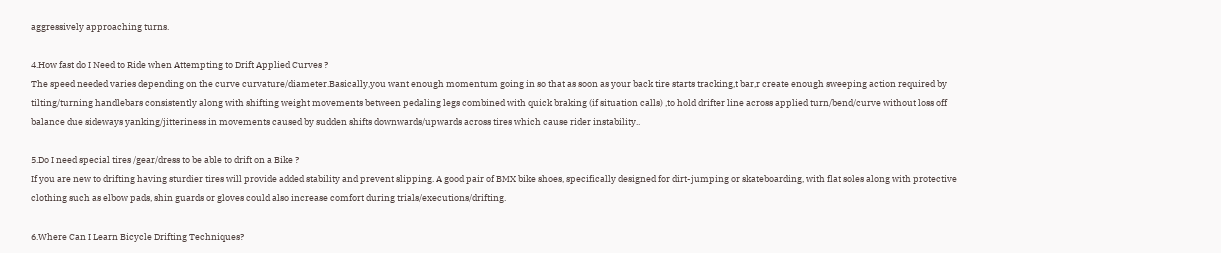aggressively approaching turns.

4.How fast do I Need to Ride when Attempting to Drift Applied Curves ?
The speed needed varies depending on the curve curvature/diameter.Basically,you want enough momentum going in so that as soon as your back tire starts tracking,t bar,r create enough sweeping action required by tilting/turning handlebars consistently along with shifting weight movements between pedaling legs combined with quick braking (if situation calls) ,to hold drifter line across applied turn/bend/curve without loss off balance due sideways yanking/jitteriness in movements caused by sudden shifts downwards/upwards across tires which cause rider instability..

5.Do I need special tires /gear/dress to be able to drift on a Bike ?
If you are new to drifting having sturdier tires will provide added stability and prevent slipping. A good pair of BMX bike shoes, specifically designed for dirt-jumping or skateboarding, with flat soles along with protective clothing such as elbow pads, shin guards or gloves could also increase comfort during trials/executions/drifting.

6.Where Can I Learn Bicycle Drifting Techniques?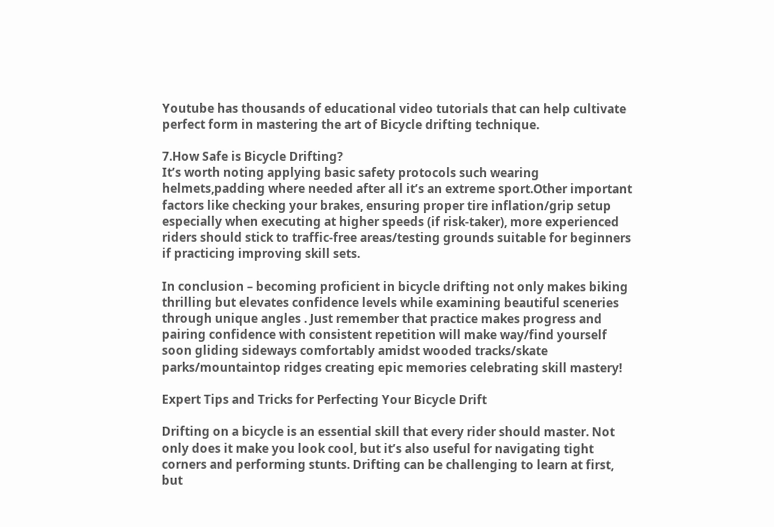Youtube has thousands of educational video tutorials that can help cultivate perfect form in mastering the art of Bicycle drifting technique.

7.How Safe is Bicycle Drifting?
It’s worth noting applying basic safety protocols such wearing helmets,padding where needed after all it’s an extreme sport.Other important factors like checking your brakes, ensuring proper tire inflation/grip setup especially when executing at higher speeds (if risk-taker), more experienced riders should stick to traffic-free areas/testing grounds suitable for beginners if practicing improving skill sets.

In conclusion – becoming proficient in bicycle drifting not only makes biking thrilling but elevates confidence levels while examining beautiful sceneries through unique angles . Just remember that practice makes progress and pairing confidence with consistent repetition will make way/find yourself soon gliding sideways comfortably amidst wooded tracks/skate parks/mountaintop ridges creating epic memories celebrating skill mastery!

Expert Tips and Tricks for Perfecting Your Bicycle Drift

Drifting on a bicycle is an essential skill that every rider should master. Not only does it make you look cool, but it’s also useful for navigating tight corners and performing stunts. Drifting can be challenging to learn at first, but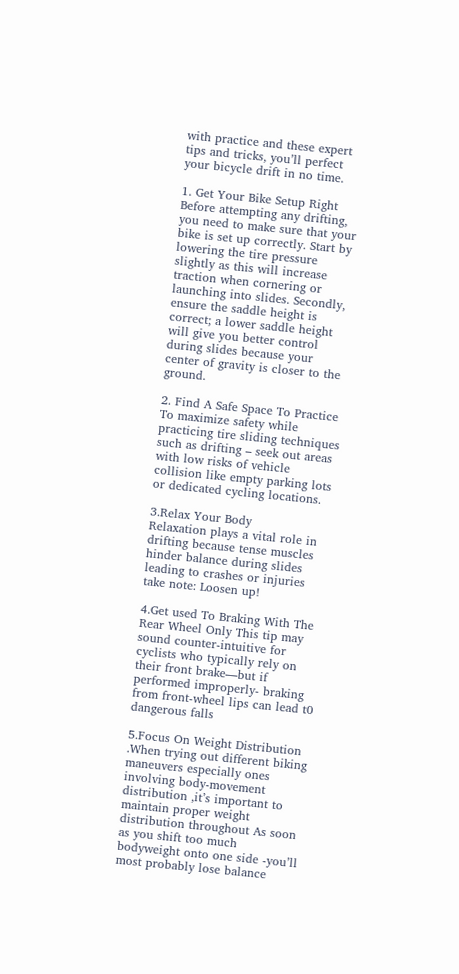with practice and these expert tips and tricks, you’ll perfect your bicycle drift in no time.

1. Get Your Bike Setup Right
Before attempting any drifting, you need to make sure that your bike is set up correctly. Start by lowering the tire pressure slightly as this will increase traction when cornering or launching into slides. Secondly, ensure the saddle height is correct; a lower saddle height will give you better control during slides because your center of gravity is closer to the ground.

2. Find A Safe Space To Practice
To maximize safety while practicing tire sliding techniques such as drifting – seek out areas with low risks of vehicle collision like empty parking lots or dedicated cycling locations.

3.Relax Your Body
Relaxation plays a vital role in drifting because tense muscles hinder balance during slides leading to crashes or injuries take note: Loosen up!

4.Get used To Braking With The Rear Wheel Only This tip may sound counter-intuitive for cyclists who typically rely on their front brake—but if performed improperly- braking from front-wheel lips can lead t0 dangerous falls

5.Focus On Weight Distribution .When trying out different biking maneuvers especially ones involving body-movement distribution ,it’s important to maintain proper weight distribution throughout As soon as you shift too much bodyweight onto one side -you’ll most probably lose balance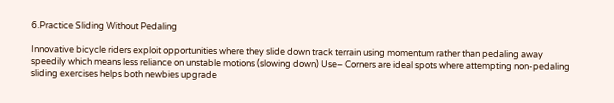6.Practice Sliding Without Pedaling

Innovative bicycle riders exploit opportunities where they slide down track terrain using momentum rather than pedaling away speedily which means less reliance on unstable motions (slowing down) Use– Corners are ideal spots where attempting non-pedaling sliding exercises helps both newbies upgrade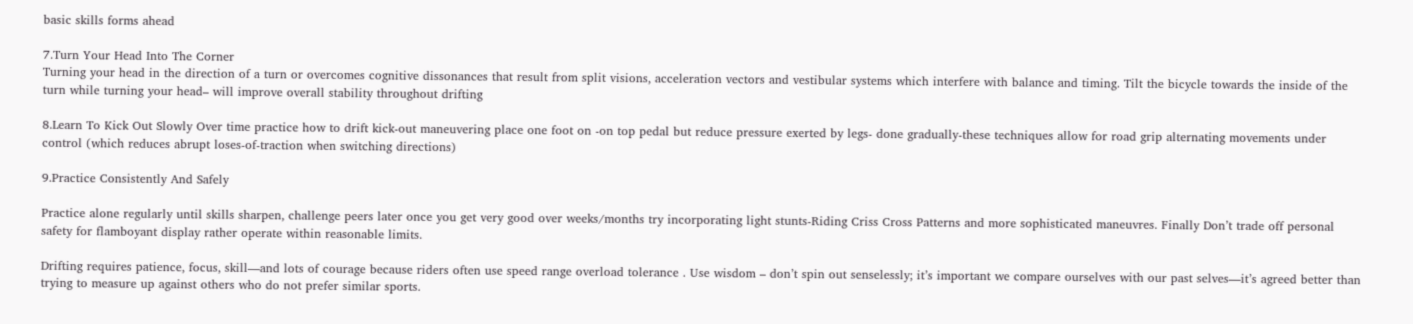basic skills forms ahead

7.Turn Your Head Into The Corner
Turning your head in the direction of a turn or overcomes cognitive dissonances that result from split visions, acceleration vectors and vestibular systems which interfere with balance and timing. Tilt the bicycle towards the inside of the turn while turning your head– will improve overall stability throughout drifting

8.Learn To Kick Out Slowly Over time practice how to drift kick-out maneuvering place one foot on -on top pedal but reduce pressure exerted by legs- done gradually-these techniques allow for road grip alternating movements under control (which reduces abrupt loses-of-traction when switching directions)

9.Practice Consistently And Safely

Practice alone regularly until skills sharpen, challenge peers later once you get very good over weeks/months try incorporating light stunts-Riding Criss Cross Patterns and more sophisticated maneuvres. Finally Don’t trade off personal safety for flamboyant display rather operate within reasonable limits.

Drifting requires patience, focus, skill—and lots of courage because riders often use speed range overload tolerance . Use wisdom – don’t spin out senselessly; it’s important we compare ourselves with our past selves—it’s agreed better than trying to measure up against others who do not prefer similar sports.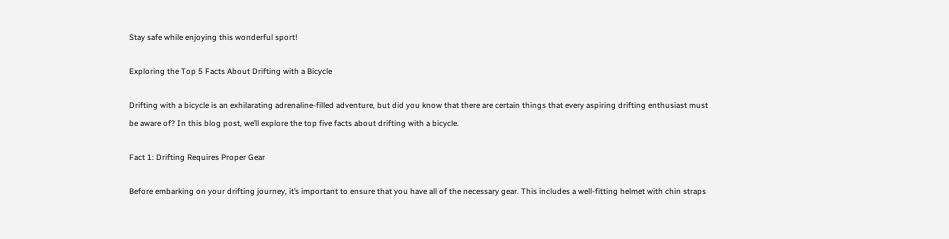Stay safe while enjoying this wonderful sport!

Exploring the Top 5 Facts About Drifting with a Bicycle

Drifting with a bicycle is an exhilarating adrenaline-filled adventure, but did you know that there are certain things that every aspiring drifting enthusiast must be aware of? In this blog post, we’ll explore the top five facts about drifting with a bicycle.

Fact 1: Drifting Requires Proper Gear

Before embarking on your drifting journey, it’s important to ensure that you have all of the necessary gear. This includes a well-fitting helmet with chin straps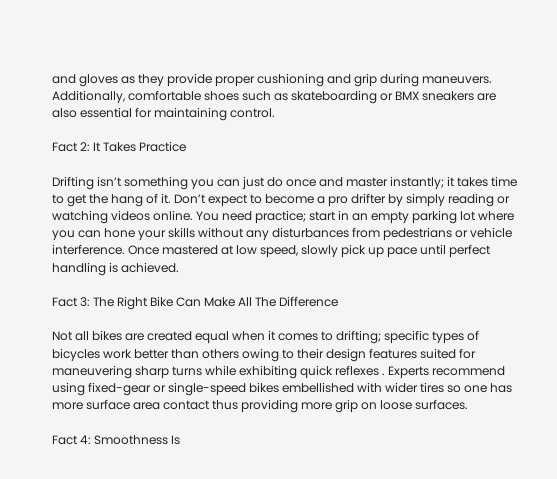and gloves as they provide proper cushioning and grip during maneuvers. Additionally, comfortable shoes such as skateboarding or BMX sneakers are also essential for maintaining control.

Fact 2: It Takes Practice

Drifting isn’t something you can just do once and master instantly; it takes time to get the hang of it. Don’t expect to become a pro drifter by simply reading or watching videos online. You need practice; start in an empty parking lot where you can hone your skills without any disturbances from pedestrians or vehicle interference. Once mastered at low speed, slowly pick up pace until perfect handling is achieved.

Fact 3: The Right Bike Can Make All The Difference

Not all bikes are created equal when it comes to drifting; specific types of bicycles work better than others owing to their design features suited for maneuvering sharp turns while exhibiting quick reflexes . Experts recommend using fixed-gear or single-speed bikes embellished with wider tires so one has more surface area contact thus providing more grip on loose surfaces.

Fact 4: Smoothness Is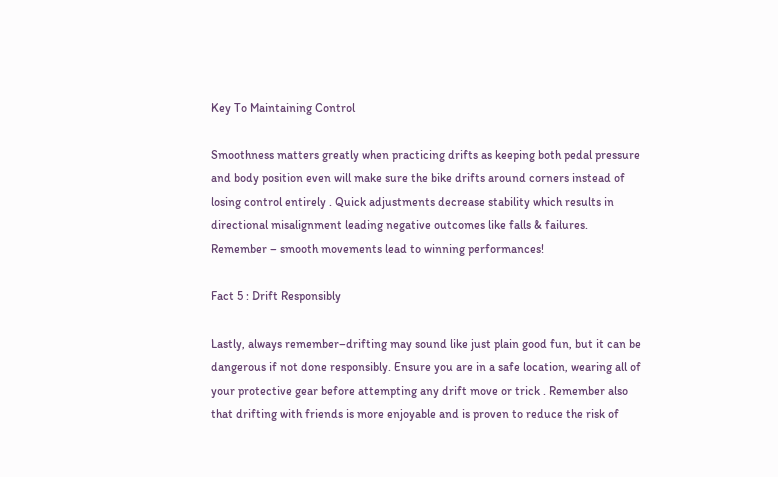Key To Maintaining Control

Smoothness matters greatly when practicing drifts as keeping both pedal pressure and body position even will make sure the bike drifts around corners instead of losing control entirely . Quick adjustments decrease stability which results in directional misalignment leading negative outcomes like falls & failures. Remember – smooth movements lead to winning performances!

Fact 5 : Drift Responsibly

Lastly, always remember–drifting may sound like just plain good fun, but it can be dangerous if not done responsibly. Ensure you are in a safe location, wearing all of your protective gear before attempting any drift move or trick . Remember also that drifting with friends is more enjoyable and is proven to reduce the risk of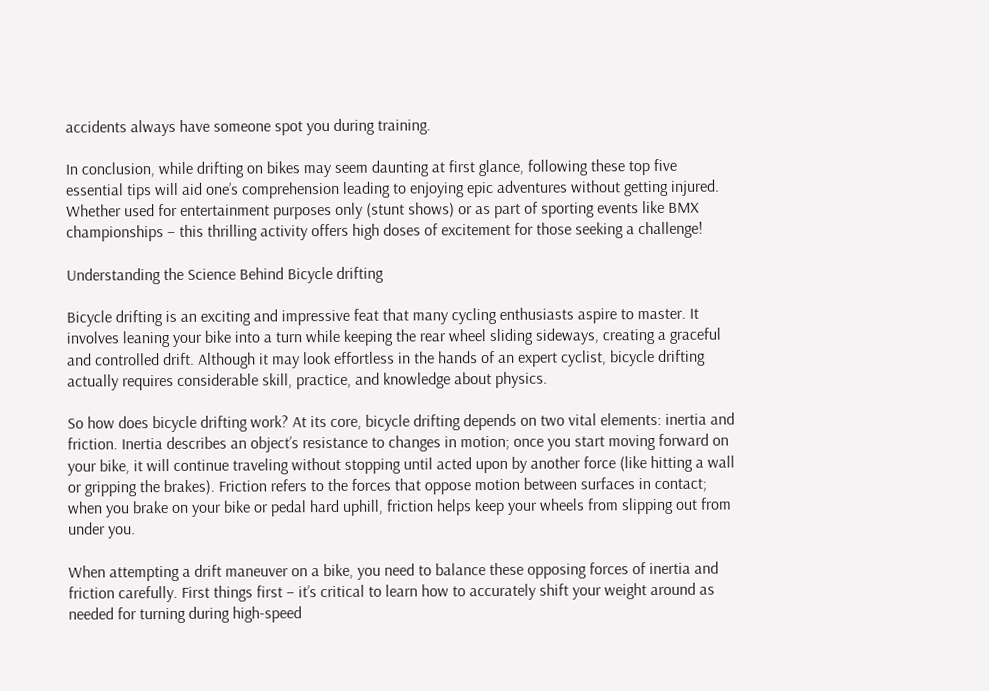accidents always have someone spot you during training.

In conclusion, while drifting on bikes may seem daunting at first glance, following these top five essential tips will aid one’s comprehension leading to enjoying epic adventures without getting injured. Whether used for entertainment purposes only (stunt shows) or as part of sporting events like BMX championships – this thrilling activity offers high doses of excitement for those seeking a challenge!

Understanding the Science Behind Bicycle drifting

Bicycle drifting is an exciting and impressive feat that many cycling enthusiasts aspire to master. It involves leaning your bike into a turn while keeping the rear wheel sliding sideways, creating a graceful and controlled drift. Although it may look effortless in the hands of an expert cyclist, bicycle drifting actually requires considerable skill, practice, and knowledge about physics.

So how does bicycle drifting work? At its core, bicycle drifting depends on two vital elements: inertia and friction. Inertia describes an object’s resistance to changes in motion; once you start moving forward on your bike, it will continue traveling without stopping until acted upon by another force (like hitting a wall or gripping the brakes). Friction refers to the forces that oppose motion between surfaces in contact; when you brake on your bike or pedal hard uphill, friction helps keep your wheels from slipping out from under you.

When attempting a drift maneuver on a bike, you need to balance these opposing forces of inertia and friction carefully. First things first – it’s critical to learn how to accurately shift your weight around as needed for turning during high-speed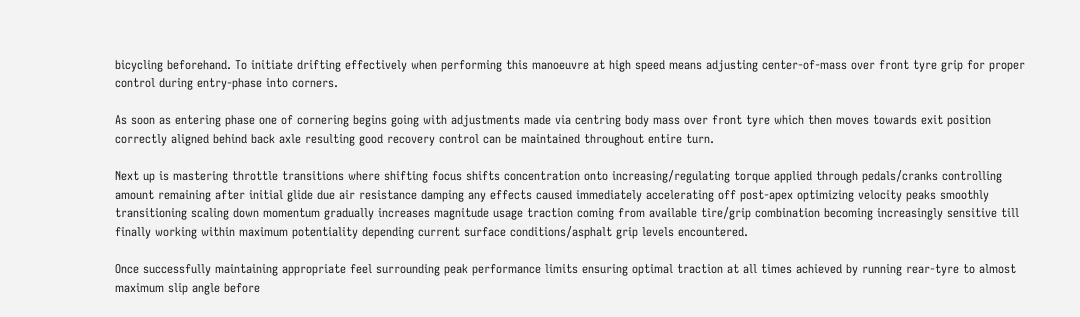bicycling beforehand. To initiate drifting effectively when performing this manoeuvre at high speed means adjusting center-of-mass over front tyre grip for proper control during entry-phase into corners.

As soon as entering phase one of cornering begins going with adjustments made via centring body mass over front tyre which then moves towards exit position correctly aligned behind back axle resulting good recovery control can be maintained throughout entire turn.

Next up is mastering throttle transitions where shifting focus shifts concentration onto increasing/regulating torque applied through pedals/cranks controlling amount remaining after initial glide due air resistance damping any effects caused immediately accelerating off post-apex optimizing velocity peaks smoothly transitioning scaling down momentum gradually increases magnitude usage traction coming from available tire/grip combination becoming increasingly sensitive till finally working within maximum potentiality depending current surface conditions/asphalt grip levels encountered.

Once successfully maintaining appropriate feel surrounding peak performance limits ensuring optimal traction at all times achieved by running rear-tyre to almost maximum slip angle before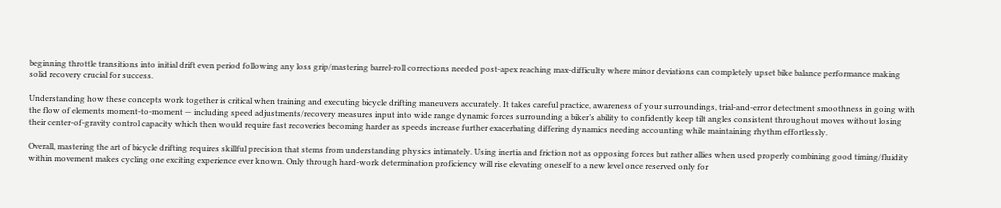beginning throttle transitions into initial drift even period following any loss grip/mastering barrel-roll corrections needed post-apex reaching max-difficulty where minor deviations can completely upset bike balance performance making solid recovery crucial for success.

Understanding how these concepts work together is critical when training and executing bicycle drifting maneuvers accurately. It takes careful practice, awareness of your surroundings, trial-and-error detectment smoothness in going with the flow of elements moment-to-moment — including speed adjustments/recovery measures input into wide range dynamic forces surrounding a biker’s ability to confidently keep tilt angles consistent throughout moves without losing their center-of-gravity control capacity which then would require fast recoveries becoming harder as speeds increase further exacerbating differing dynamics needing accounting while maintaining rhythm effortlessly.

Overall, mastering the art of bicycle drifting requires skillful precision that stems from understanding physics intimately. Using inertia and friction not as opposing forces but rather allies when used properly combining good timing/fluidity within movement makes cycling one exciting experience ever known. Only through hard-work determination proficiency will rise elevating oneself to a new level once reserved only for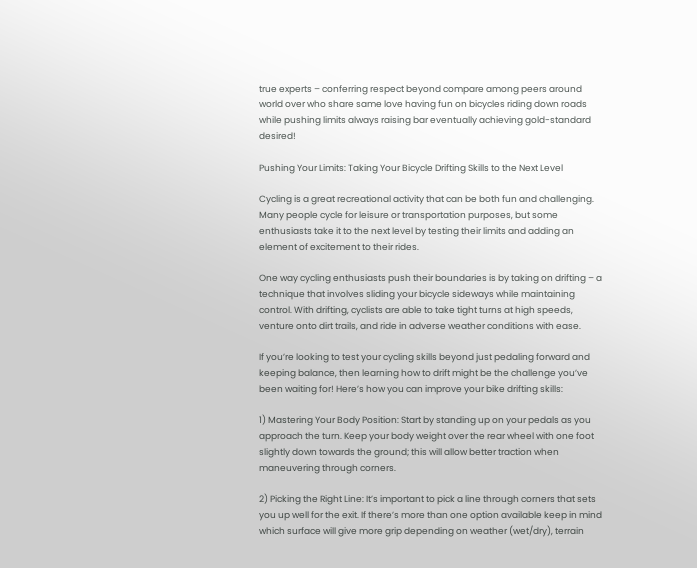true experts – conferring respect beyond compare among peers around world over who share same love having fun on bicycles riding down roads while pushing limits always raising bar eventually achieving gold-standard desired!

Pushing Your Limits: Taking Your Bicycle Drifting Skills to the Next Level

Cycling is a great recreational activity that can be both fun and challenging. Many people cycle for leisure or transportation purposes, but some enthusiasts take it to the next level by testing their limits and adding an element of excitement to their rides.

One way cycling enthusiasts push their boundaries is by taking on drifting – a technique that involves sliding your bicycle sideways while maintaining control. With drifting, cyclists are able to take tight turns at high speeds, venture onto dirt trails, and ride in adverse weather conditions with ease.

If you’re looking to test your cycling skills beyond just pedaling forward and keeping balance, then learning how to drift might be the challenge you’ve been waiting for! Here’s how you can improve your bike drifting skills:

1) Mastering Your Body Position: Start by standing up on your pedals as you approach the turn. Keep your body weight over the rear wheel with one foot slightly down towards the ground; this will allow better traction when maneuvering through corners.

2) Picking the Right Line: It’s important to pick a line through corners that sets you up well for the exit. If there’s more than one option available keep in mind which surface will give more grip depending on weather (wet/dry), terrain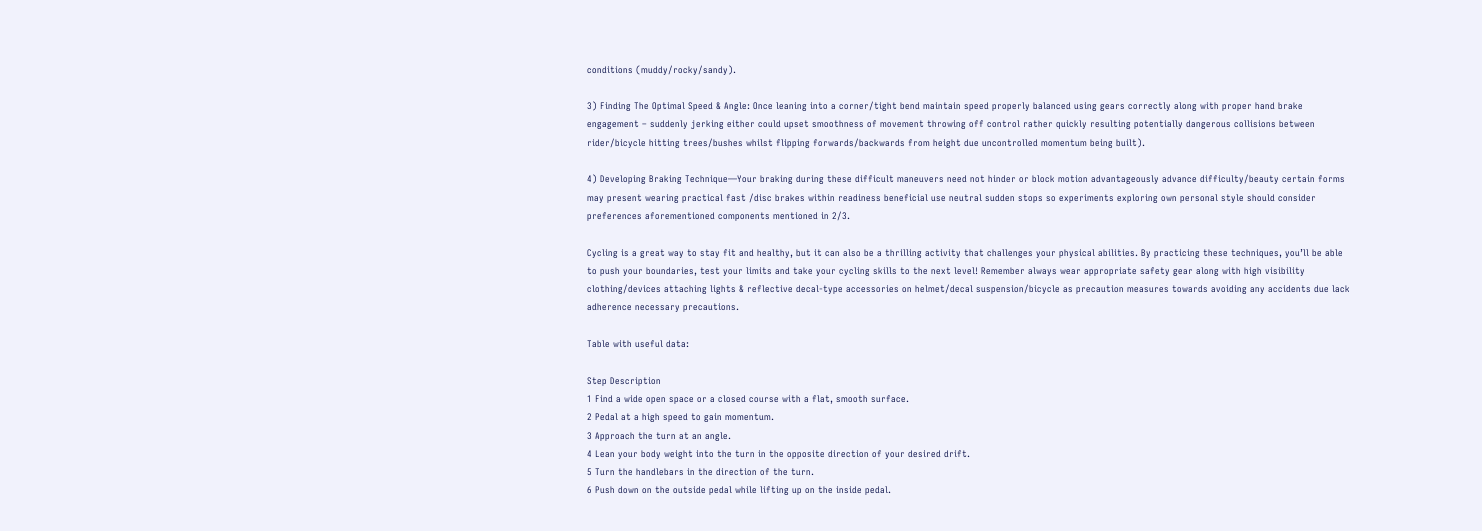conditions (muddy/rocky/sandy).

3) Finding The Optimal Speed & Angle: Once leaning into a corner/tight bend maintain speed properly balanced using gears correctly along with proper hand brake engagement – suddenly jerking either could upset smoothness of movement throwing off control rather quickly resulting potentially dangerous collisions between rider/bicycle hitting trees/bushes whilst flipping forwards/backwards from height due uncontrolled momentum being built).

4) Developing Braking Technique—Your braking during these difficult maneuvers need not hinder or block motion advantageously advance difficulty/beauty certain forms may present wearing practical fast /disc brakes within readiness beneficial use neutral sudden stops so experiments exploring own personal style should consider preferences aforementioned components mentioned in 2/3.

Cycling is a great way to stay fit and healthy, but it can also be a thrilling activity that challenges your physical abilities. By practicing these techniques, you’ll be able to push your boundaries, test your limits and take your cycling skills to the next level! Remember always wear appropriate safety gear along with high visibility clothing/devices attaching lights & reflective decal-type accessories on helmet/decal suspension/bicycle as precaution measures towards avoiding any accidents due lack adherence necessary precautions.

Table with useful data:

Step Description
1 Find a wide open space or a closed course with a flat, smooth surface.
2 Pedal at a high speed to gain momentum.
3 Approach the turn at an angle.
4 Lean your body weight into the turn in the opposite direction of your desired drift.
5 Turn the handlebars in the direction of the turn.
6 Push down on the outside pedal while lifting up on the inside pedal.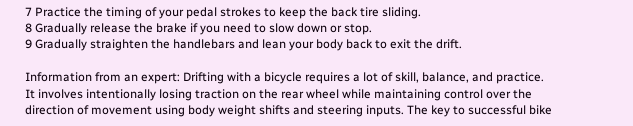7 Practice the timing of your pedal strokes to keep the back tire sliding.
8 Gradually release the brake if you need to slow down or stop.
9 Gradually straighten the handlebars and lean your body back to exit the drift.

Information from an expert: Drifting with a bicycle requires a lot of skill, balance, and practice. It involves intentionally losing traction on the rear wheel while maintaining control over the direction of movement using body weight shifts and steering inputs. The key to successful bike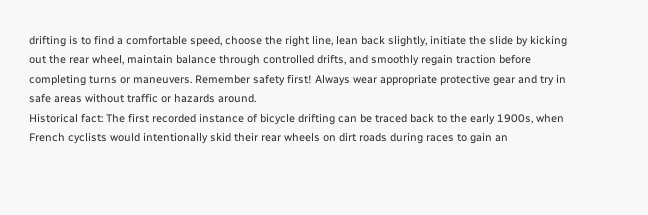drifting is to find a comfortable speed, choose the right line, lean back slightly, initiate the slide by kicking out the rear wheel, maintain balance through controlled drifts, and smoothly regain traction before completing turns or maneuvers. Remember safety first! Always wear appropriate protective gear and try in safe areas without traffic or hazards around.
Historical fact: The first recorded instance of bicycle drifting can be traced back to the early 1900s, when French cyclists would intentionally skid their rear wheels on dirt roads during races to gain an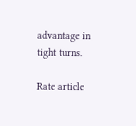advantage in tight turns.

Rate article